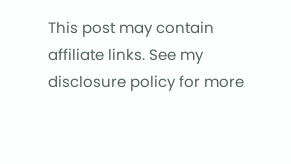This post may contain affiliate links. See my disclosure policy for more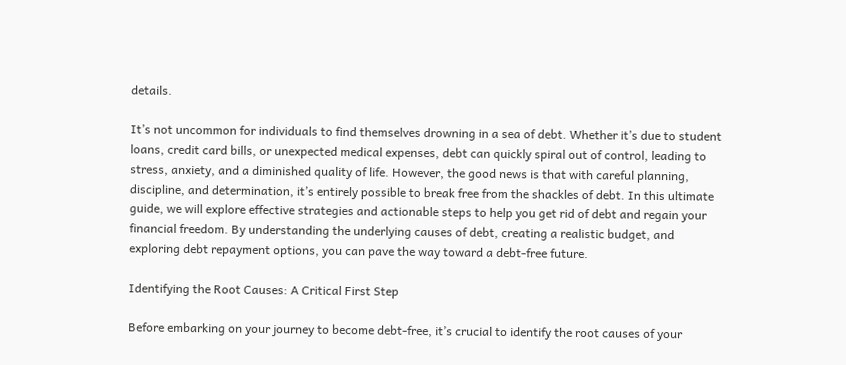details.

It’s not uncommon for individuals to find themselves drowning in a sea of debt. Whether it’s due to student loans, credit card bills, or unexpected medical expenses, debt can quickly spiral out of control, leading to stress, anxiety, and a diminished quality of life. However, the good news is that with careful planning, discipline, and determination, it’s entirely possible to break free from the shackles of debt. In this ultimate guide, we will explore effective strategies and actionable steps to help you get rid of debt and regain your financial freedom. By understanding the underlying causes of debt, creating a realistic budget, and exploring debt repayment options, you can pave the way toward a debt-free future.

Identifying the Root Causes: A Critical First Step

Before embarking on your journey to become debt-free, it’s crucial to identify the root causes of your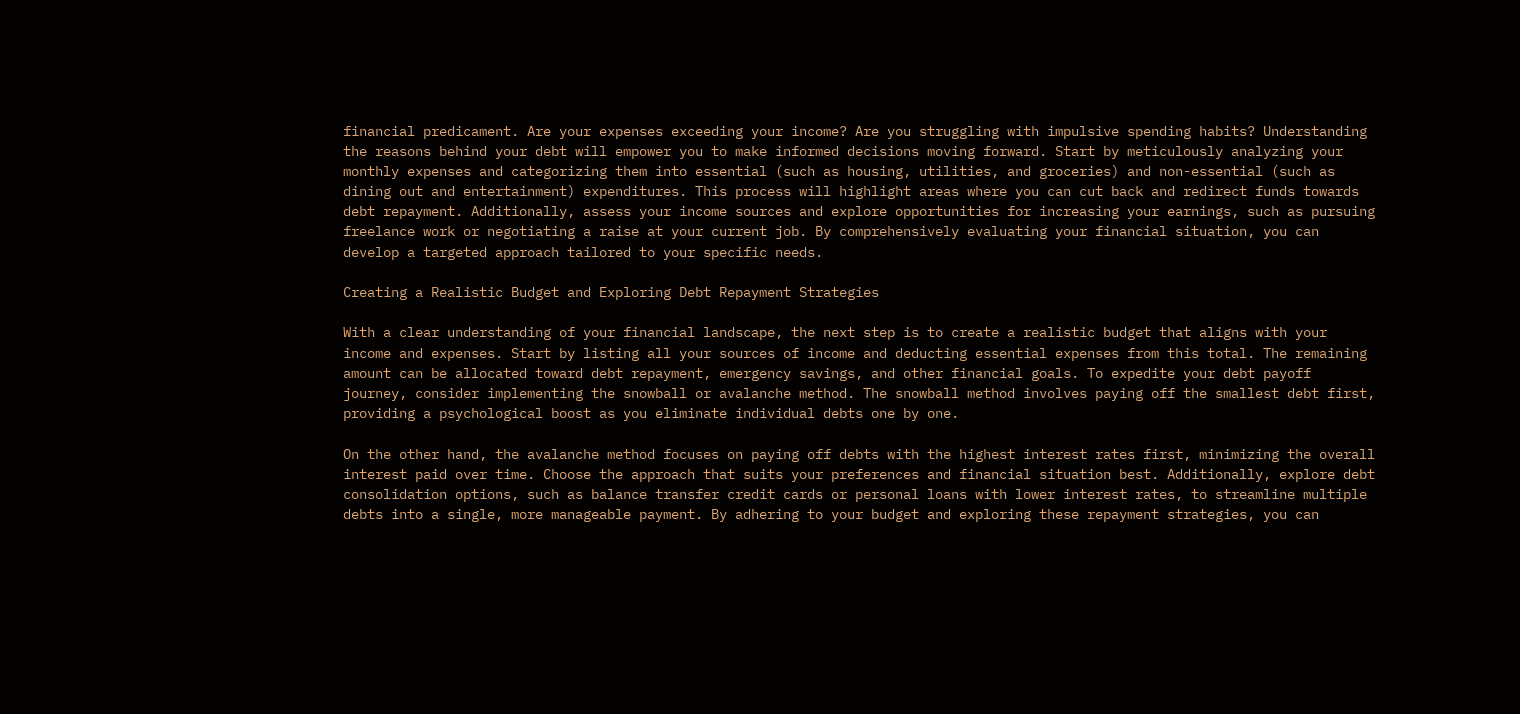financial predicament. Are your expenses exceeding your income? Are you struggling with impulsive spending habits? Understanding the reasons behind your debt will empower you to make informed decisions moving forward. Start by meticulously analyzing your monthly expenses and categorizing them into essential (such as housing, utilities, and groceries) and non-essential (such as dining out and entertainment) expenditures. This process will highlight areas where you can cut back and redirect funds towards debt repayment. Additionally, assess your income sources and explore opportunities for increasing your earnings, such as pursuing freelance work or negotiating a raise at your current job. By comprehensively evaluating your financial situation, you can develop a targeted approach tailored to your specific needs.

Creating a Realistic Budget and Exploring Debt Repayment Strategies

With a clear understanding of your financial landscape, the next step is to create a realistic budget that aligns with your income and expenses. Start by listing all your sources of income and deducting essential expenses from this total. The remaining amount can be allocated toward debt repayment, emergency savings, and other financial goals. To expedite your debt payoff journey, consider implementing the snowball or avalanche method. The snowball method involves paying off the smallest debt first, providing a psychological boost as you eliminate individual debts one by one.

On the other hand, the avalanche method focuses on paying off debts with the highest interest rates first, minimizing the overall interest paid over time. Choose the approach that suits your preferences and financial situation best. Additionally, explore debt consolidation options, such as balance transfer credit cards or personal loans with lower interest rates, to streamline multiple debts into a single, more manageable payment. By adhering to your budget and exploring these repayment strategies, you can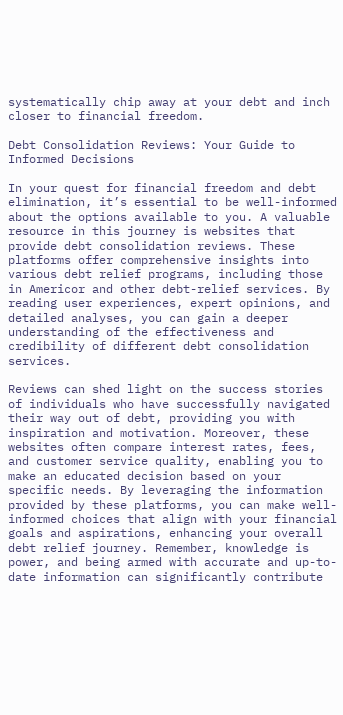systematically chip away at your debt and inch closer to financial freedom.

Debt Consolidation Reviews: Your Guide to Informed Decisions

In your quest for financial freedom and debt elimination, it’s essential to be well-informed about the options available to you. A valuable resource in this journey is websites that provide debt consolidation reviews. These platforms offer comprehensive insights into various debt relief programs, including those in Americor and other debt-relief services. By reading user experiences, expert opinions, and detailed analyses, you can gain a deeper understanding of the effectiveness and credibility of different debt consolidation services.

Reviews can shed light on the success stories of individuals who have successfully navigated their way out of debt, providing you with inspiration and motivation. Moreover, these websites often compare interest rates, fees, and customer service quality, enabling you to make an educated decision based on your specific needs. By leveraging the information provided by these platforms, you can make well-informed choices that align with your financial goals and aspirations, enhancing your overall debt relief journey. Remember, knowledge is power, and being armed with accurate and up-to-date information can significantly contribute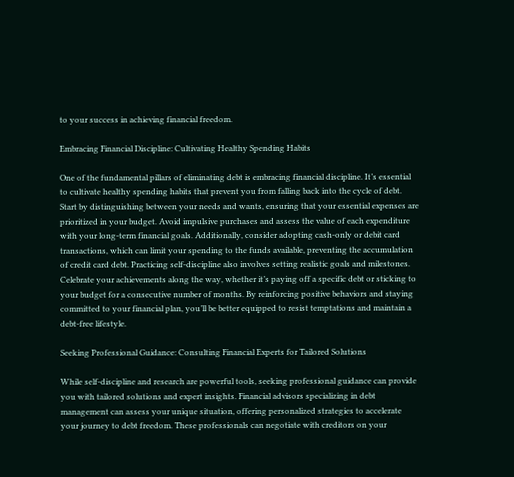to your success in achieving financial freedom.

Embracing Financial Discipline: Cultivating Healthy Spending Habits

One of the fundamental pillars of eliminating debt is embracing financial discipline. It’s essential to cultivate healthy spending habits that prevent you from falling back into the cycle of debt. Start by distinguishing between your needs and wants, ensuring that your essential expenses are prioritized in your budget. Avoid impulsive purchases and assess the value of each expenditure with your long-term financial goals. Additionally, consider adopting cash-only or debit card transactions, which can limit your spending to the funds available, preventing the accumulation of credit card debt. Practicing self-discipline also involves setting realistic goals and milestones. Celebrate your achievements along the way, whether it’s paying off a specific debt or sticking to your budget for a consecutive number of months. By reinforcing positive behaviors and staying committed to your financial plan, you’ll be better equipped to resist temptations and maintain a debt-free lifestyle.

Seeking Professional Guidance: Consulting Financial Experts for Tailored Solutions

While self-discipline and research are powerful tools, seeking professional guidance can provide you with tailored solutions and expert insights. Financial advisors specializing in debt management can assess your unique situation, offering personalized strategies to accelerate your journey to debt freedom. These professionals can negotiate with creditors on your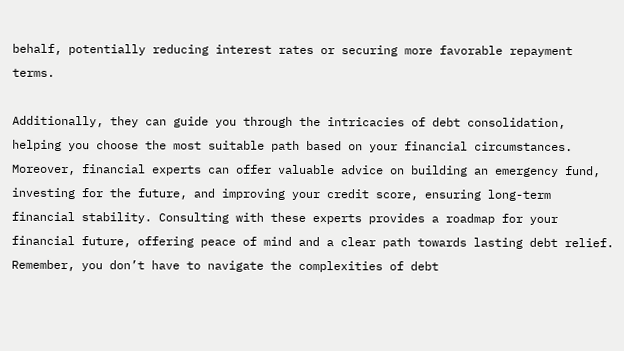behalf, potentially reducing interest rates or securing more favorable repayment terms.

Additionally, they can guide you through the intricacies of debt consolidation, helping you choose the most suitable path based on your financial circumstances. Moreover, financial experts can offer valuable advice on building an emergency fund, investing for the future, and improving your credit score, ensuring long-term financial stability. Consulting with these experts provides a roadmap for your financial future, offering peace of mind and a clear path towards lasting debt relief. Remember, you don’t have to navigate the complexities of debt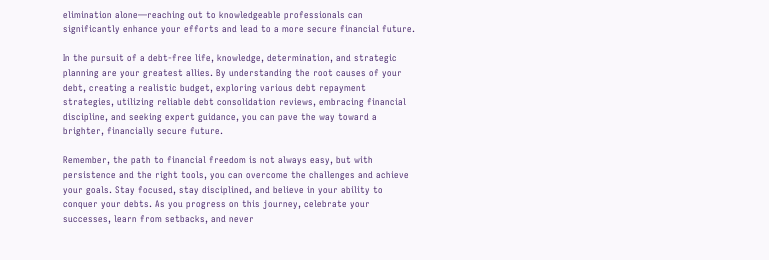elimination alone—reaching out to knowledgeable professionals can significantly enhance your efforts and lead to a more secure financial future.

In the pursuit of a debt-free life, knowledge, determination, and strategic planning are your greatest allies. By understanding the root causes of your debt, creating a realistic budget, exploring various debt repayment strategies, utilizing reliable debt consolidation reviews, embracing financial discipline, and seeking expert guidance, you can pave the way toward a brighter, financially secure future.

Remember, the path to financial freedom is not always easy, but with persistence and the right tools, you can overcome the challenges and achieve your goals. Stay focused, stay disciplined, and believe in your ability to conquer your debts. As you progress on this journey, celebrate your successes, learn from setbacks, and never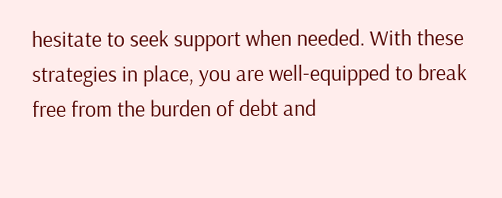hesitate to seek support when needed. With these strategies in place, you are well-equipped to break free from the burden of debt and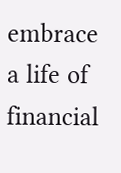embrace a life of financial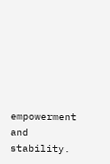empowerment and stability.